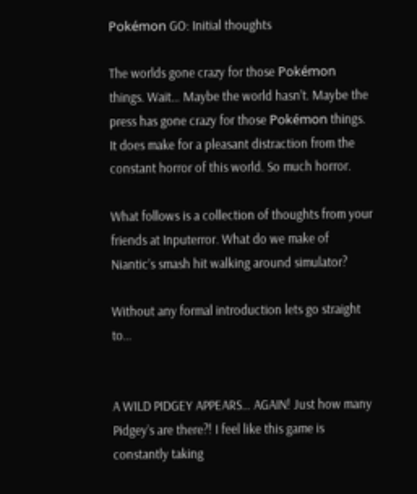Pokémon GO: Initial thoughts

The worlds gone crazy for those Pokémon things. Wait… Maybe the world hasn’t. Maybe the press has gone crazy for those Pokémon things. It does make for a pleasant distraction from the constant horror of this world. So much horror.

What follows is a collection of thoughts from your friends at Inputerror. What do we make of Niantic’s smash hit walking around simulator?

Without any formal introduction lets go straight to…


A WILD PIDGEY APPEARS… AGAIN! Just how many Pidgey’s are there?! I feel like this game is constantly taking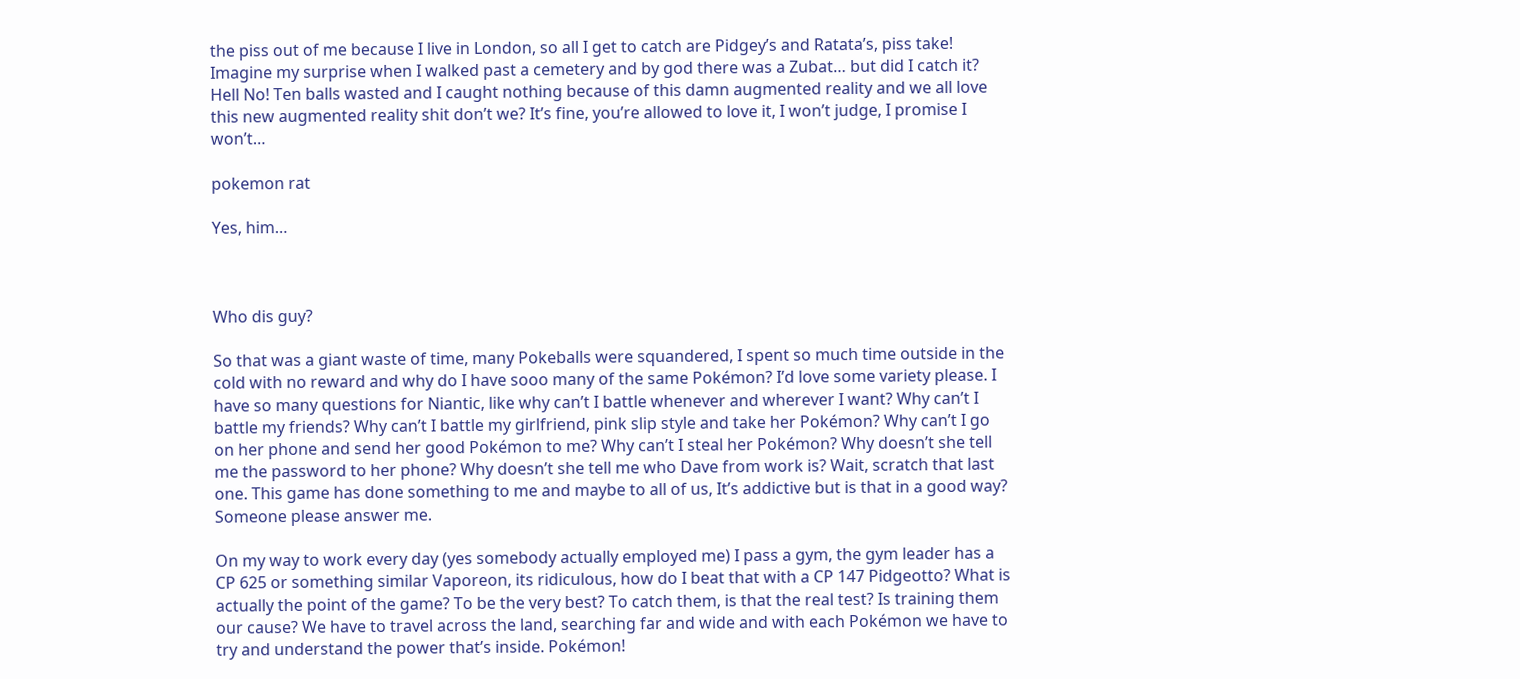the piss out of me because I live in London, so all I get to catch are Pidgey’s and Ratata’s, piss take! Imagine my surprise when I walked past a cemetery and by god there was a Zubat… but did I catch it? Hell No! Ten balls wasted and I caught nothing because of this damn augmented reality and we all love this new augmented reality shit don’t we? It’s fine, you’re allowed to love it, I won’t judge, I promise I won’t…

pokemon rat

Yes, him…



Who dis guy?

So that was a giant waste of time, many Pokeballs were squandered, I spent so much time outside in the cold with no reward and why do I have sooo many of the same Pokémon? I’d love some variety please. I have so many questions for Niantic, like why can’t I battle whenever and wherever I want? Why can’t I battle my friends? Why can’t I battle my girlfriend, pink slip style and take her Pokémon? Why can’t I go on her phone and send her good Pokémon to me? Why can’t I steal her Pokémon? Why doesn’t she tell me the password to her phone? Why doesn’t she tell me who Dave from work is? Wait, scratch that last one. This game has done something to me and maybe to all of us, It’s addictive but is that in a good way? Someone please answer me.

On my way to work every day (yes somebody actually employed me) I pass a gym, the gym leader has a CP 625 or something similar Vaporeon, its ridiculous, how do I beat that with a CP 147 Pidgeotto? What is actually the point of the game? To be the very best? To catch them, is that the real test? Is training them our cause? We have to travel across the land, searching far and wide and with each Pokémon we have to try and understand the power that’s inside. Pokémon!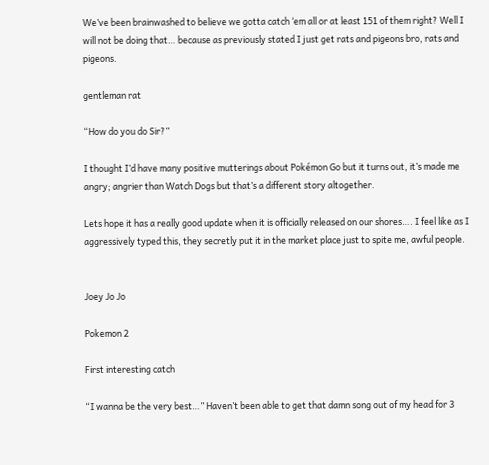We’ve been brainwashed to believe we gotta catch ‘em all or at least 151 of them right? Well I will not be doing that… because as previously stated I just get rats and pigeons bro, rats and pigeons.

gentleman rat

“How do you do Sir?”

I thought I’d have many positive mutterings about Pokémon Go but it turns out, it’s made me angry; angrier than Watch Dogs but that’s a different story altogether.

Lets hope it has a really good update when it is officially released on our shores…. I feel like as I aggressively typed this, they secretly put it in the market place just to spite me, awful people.


Joey Jo Jo

Pokemon 2

First interesting catch

“I wanna be the very best…” Haven’t been able to get that damn song out of my head for 3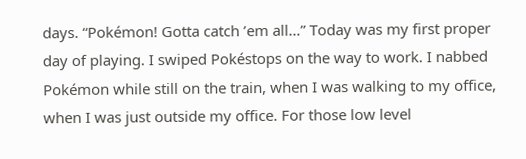days. “Pokémon! Gotta catch ’em all…” Today was my first proper day of playing. I swiped Pokéstops on the way to work. I nabbed Pokémon while still on the train, when I was walking to my office, when I was just outside my office. For those low level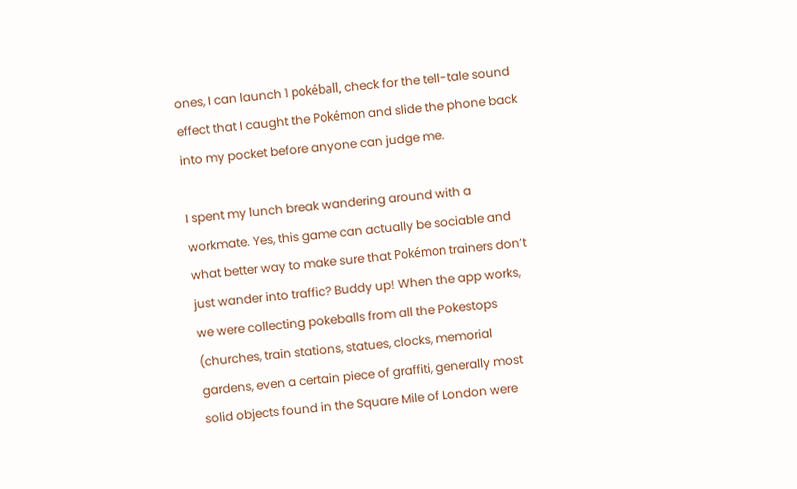ones, I can launch 1 pokéball, check for the tell-tale sound effect that I caught the Pokémon and slide the phone back into my pocket before anyone can judge me.

I spent my lunch break wandering around with a workmate. Yes, this game can actually be sociable and what better way to make sure that Pokémon trainers don’t just wander into traffic? Buddy up! When the app works, we were collecting pokeballs from all the Pokestops (churches, train stations, statues, clocks, memorial gardens, even a certain piece of graffiti, generally most solid objects found in the Square Mile of London were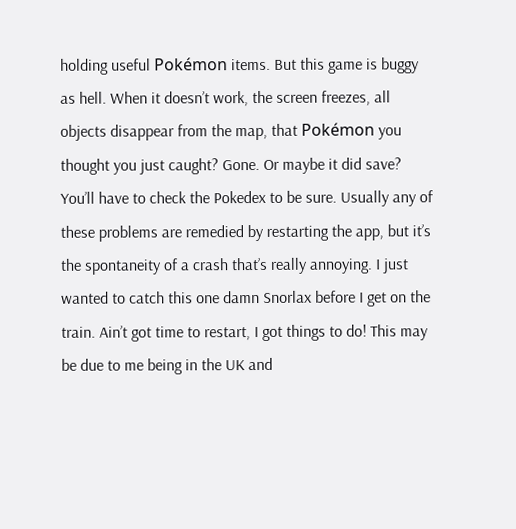holding useful Pokémon items. But this game is buggy as hell. When it doesn’t work, the screen freezes, all objects disappear from the map, that Pokémon you thought you just caught? Gone. Or maybe it did save? You’ll have to check the Pokedex to be sure. Usually any of these problems are remedied by restarting the app, but it’s the spontaneity of a crash that’s really annoying. I just wanted to catch this one damn Snorlax before I get on the train. Ain’t got time to restart, I got things to do! This may be due to me being in the UK and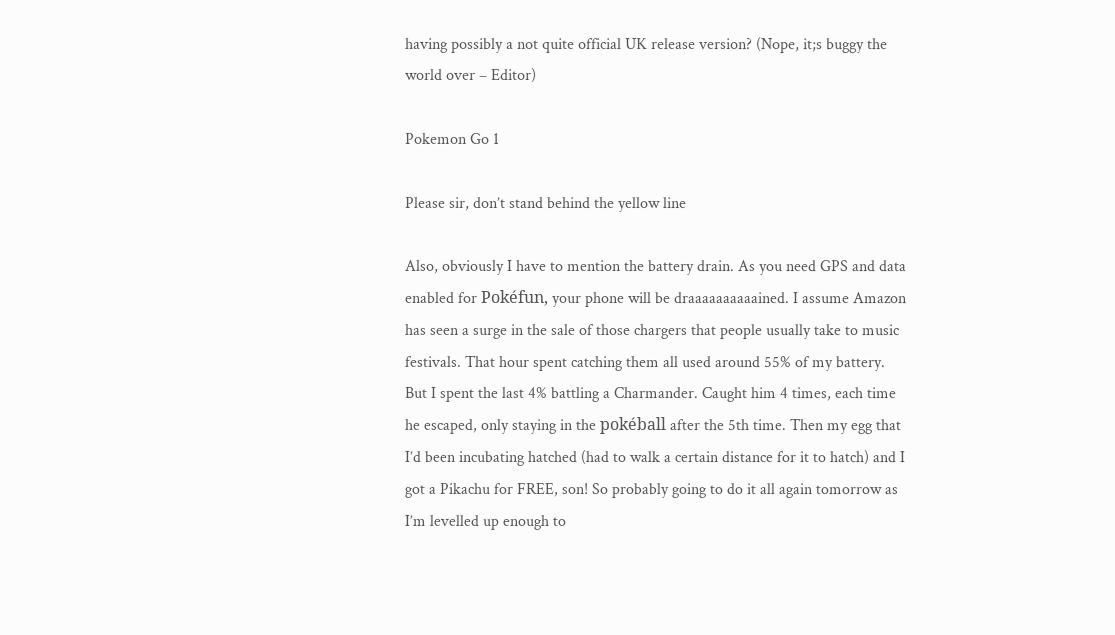having possibly a not quite official UK release version? (Nope, it;s buggy the world over – Editor)

Pokemon Go 1

Please sir, don’t stand behind the yellow line

Also, obviously I have to mention the battery drain. As you need GPS and data enabled for Pokéfun, your phone will be draaaaaaaaaained. I assume Amazon has seen a surge in the sale of those chargers that people usually take to music festivals. That hour spent catching them all used around 55% of my battery. But I spent the last 4% battling a Charmander. Caught him 4 times, each time he escaped, only staying in the pokéball after the 5th time. Then my egg that I’d been incubating hatched (had to walk a certain distance for it to hatch) and I got a Pikachu for FREE, son! So probably going to do it all again tomorrow as I’m levelled up enough to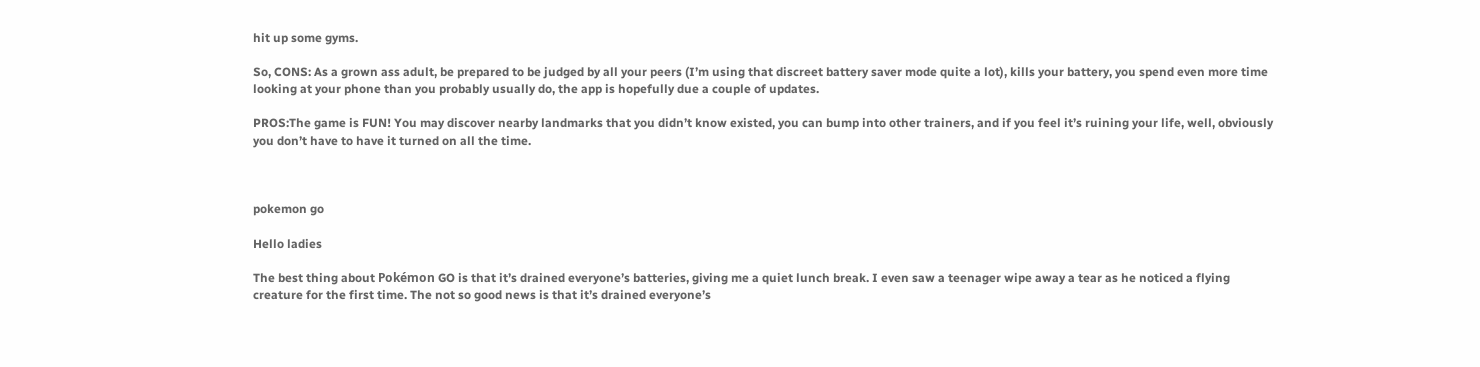hit up some gyms.

So, CONS: As a grown ass adult, be prepared to be judged by all your peers (I’m using that discreet battery saver mode quite a lot), kills your battery, you spend even more time looking at your phone than you probably usually do, the app is hopefully due a couple of updates.

PROS:The game is FUN! You may discover nearby landmarks that you didn’t know existed, you can bump into other trainers, and if you feel it’s ruining your life, well, obviously you don’t have to have it turned on all the time.



pokemon go

Hello ladies

The best thing about Pokémon GO is that it’s drained everyone’s batteries, giving me a quiet lunch break. I even saw a teenager wipe away a tear as he noticed a flying creature for the first time. The not so good news is that it’s drained everyone’s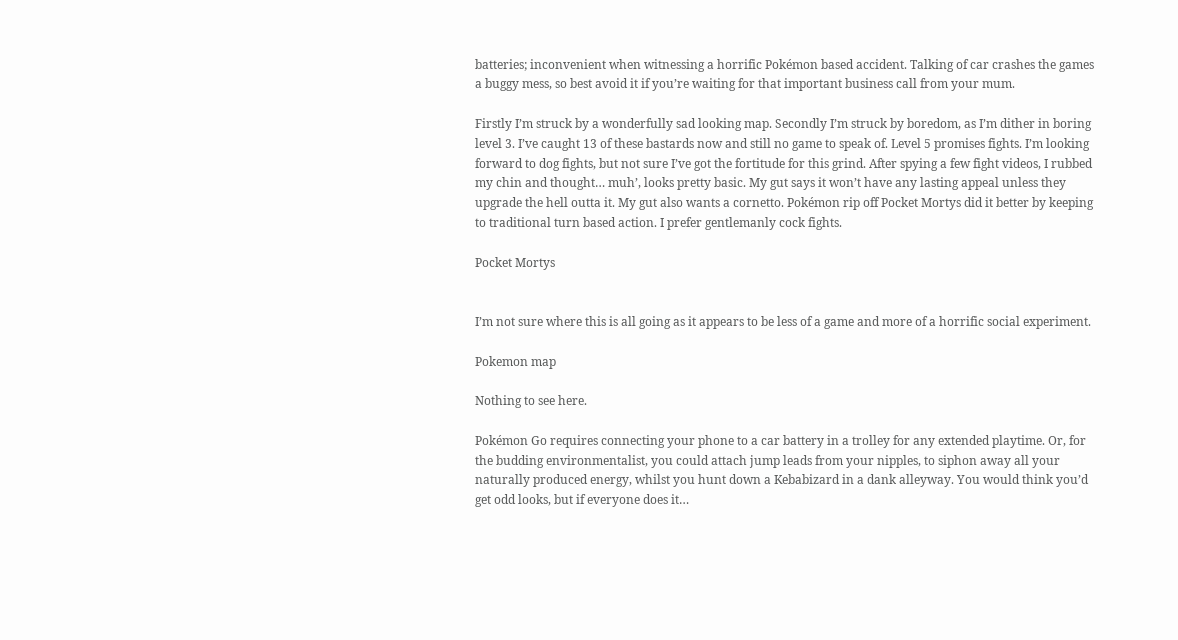batteries; inconvenient when witnessing a horrific Pokémon based accident. Talking of car crashes the games a buggy mess, so best avoid it if you’re waiting for that important business call from your mum.

Firstly I’m struck by a wonderfully sad looking map. Secondly I’m struck by boredom, as I’m dither in boring level 3. I’ve caught 13 of these bastards now and still no game to speak of. Level 5 promises fights. I’m looking forward to dog fights, but not sure I’ve got the fortitude for this grind. After spying a few fight videos, I rubbed my chin and thought… muh’, looks pretty basic. My gut says it won’t have any lasting appeal unless they upgrade the hell outta it. My gut also wants a cornetto. Pokémon rip off Pocket Mortys did it better by keeping to traditional turn based action. I prefer gentlemanly cock fights.

Pocket Mortys


I’m not sure where this is all going as it appears to be less of a game and more of a horrific social experiment.

Pokemon map

Nothing to see here.

Pokémon Go requires connecting your phone to a car battery in a trolley for any extended playtime. Or, for the budding environmentalist, you could attach jump leads from your nipples, to siphon away all your naturally produced energy, whilst you hunt down a Kebabizard in a dank alleyway. You would think you’d get odd looks, but if everyone does it…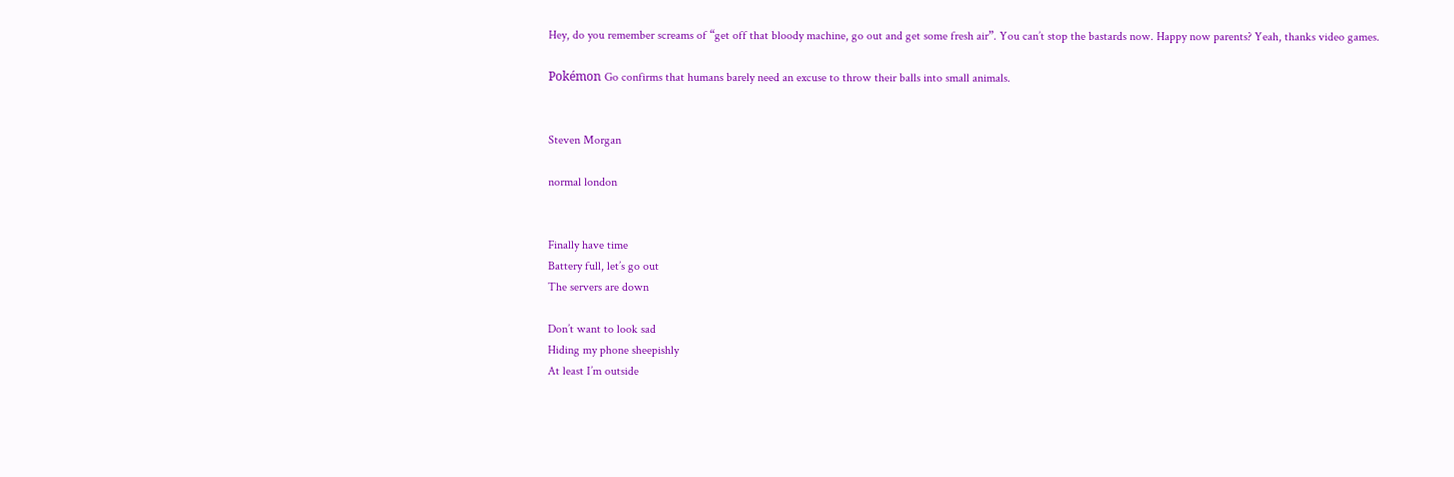Hey, do you remember screams of “get off that bloody machine, go out and get some fresh air”. You can’t stop the bastards now. Happy now parents? Yeah, thanks video games.

Pokémon Go confirms that humans barely need an excuse to throw their balls into small animals.


Steven Morgan

normal london


Finally have time
Battery full, let’s go out
The servers are down

Don’t want to look sad
Hiding my phone sheepishly
At least I’m outside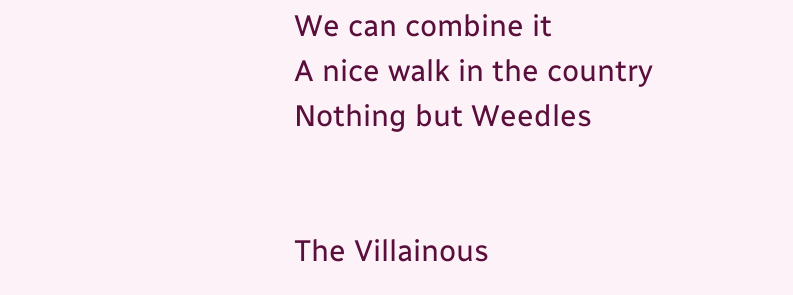We can combine it
A nice walk in the country
Nothing but Weedles


The Villainous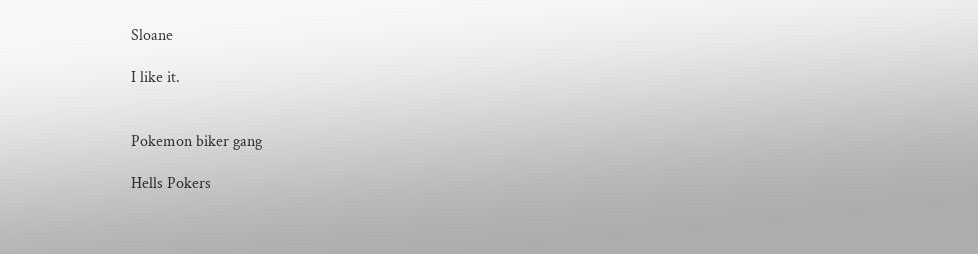Sloane

I like it.


Pokemon biker gang

Hells Pokers